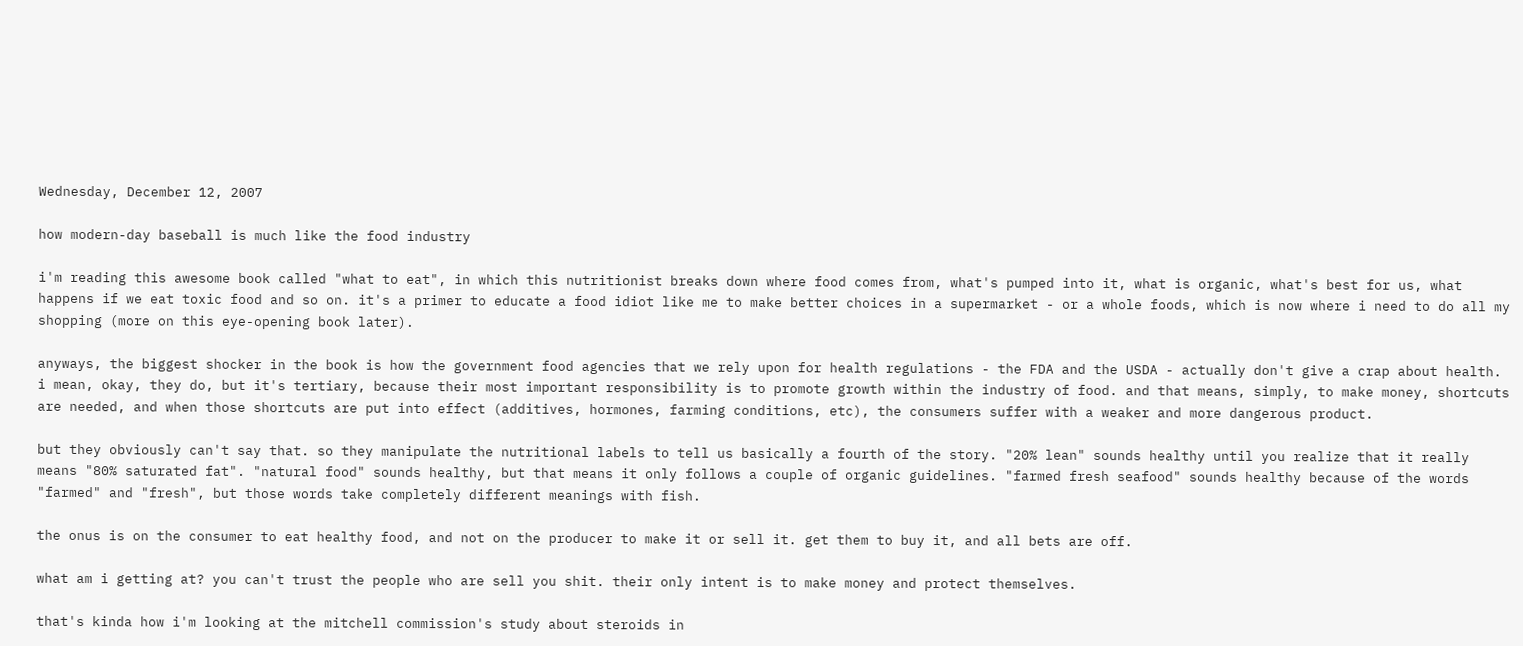Wednesday, December 12, 2007

how modern-day baseball is much like the food industry

i'm reading this awesome book called "what to eat", in which this nutritionist breaks down where food comes from, what's pumped into it, what is organic, what's best for us, what happens if we eat toxic food and so on. it's a primer to educate a food idiot like me to make better choices in a supermarket - or a whole foods, which is now where i need to do all my shopping (more on this eye-opening book later).

anyways, the biggest shocker in the book is how the government food agencies that we rely upon for health regulations - the FDA and the USDA - actually don't give a crap about health. i mean, okay, they do, but it's tertiary, because their most important responsibility is to promote growth within the industry of food. and that means, simply, to make money, shortcuts are needed, and when those shortcuts are put into effect (additives, hormones, farming conditions, etc), the consumers suffer with a weaker and more dangerous product.

but they obviously can't say that. so they manipulate the nutritional labels to tell us basically a fourth of the story. "20% lean" sounds healthy until you realize that it really means "80% saturated fat". "natural food" sounds healthy, but that means it only follows a couple of organic guidelines. "farmed fresh seafood" sounds healthy because of the words "farmed" and "fresh", but those words take completely different meanings with fish.

the onus is on the consumer to eat healthy food, and not on the producer to make it or sell it. get them to buy it, and all bets are off.

what am i getting at? you can't trust the people who are sell you shit. their only intent is to make money and protect themselves.

that's kinda how i'm looking at the mitchell commission's study about steroids in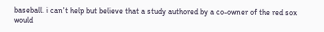baseball. i can't help but believe that a study authored by a co-owner of the red sox would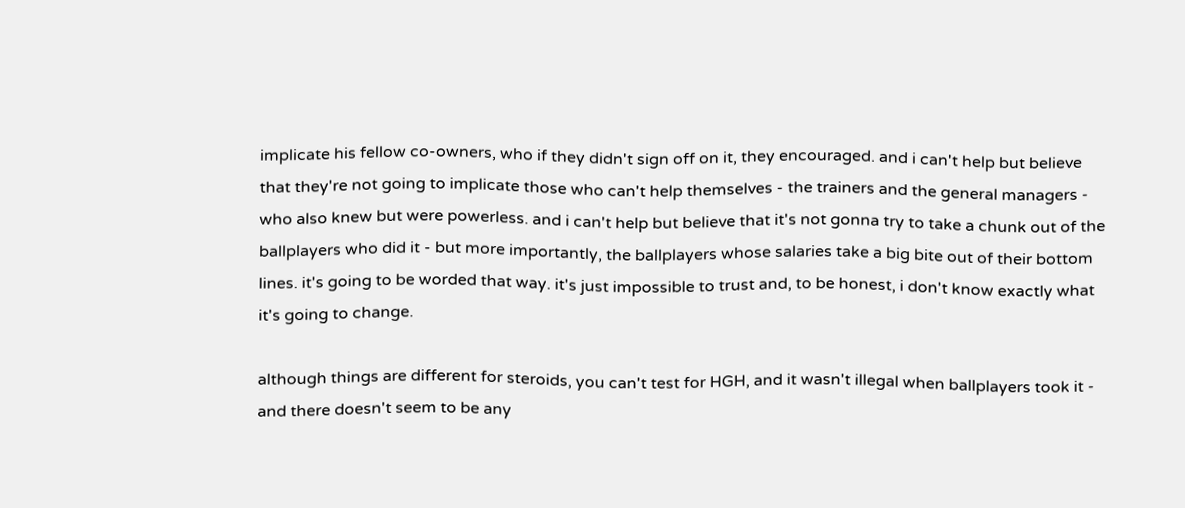implicate his fellow co-owners, who if they didn't sign off on it, they encouraged. and i can't help but believe that they're not going to implicate those who can't help themselves - the trainers and the general managers - who also knew but were powerless. and i can't help but believe that it's not gonna try to take a chunk out of the ballplayers who did it - but more importantly, the ballplayers whose salaries take a big bite out of their bottom lines. it's going to be worded that way. it's just impossible to trust and, to be honest, i don't know exactly what it's going to change.

although things are different for steroids, you can't test for HGH, and it wasn't illegal when ballplayers took it - and there doesn't seem to be any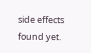side effects found yet.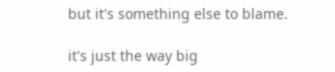but it's something else to blame.

it's just the way big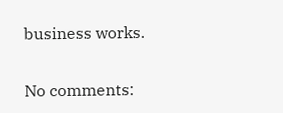business works.

No comments: